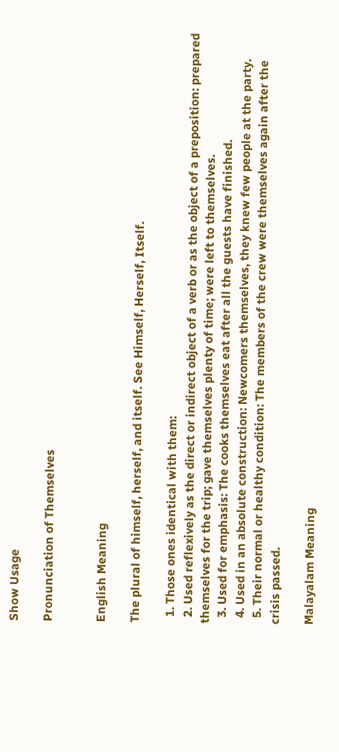Show Usage

Pronunciation of Themselves


English Meaning

The plural of himself, herself, and itself. See Himself, Herself, Itself.

  1. Those ones identical with them:
  2. Used reflexively as the direct or indirect object of a verb or as the object of a preposition: prepared themselves for the trip; gave themselves plenty of time; were left to themselves.
  3. Used for emphasis: The cooks themselves eat after all the guests have finished.
  4. Used in an absolute construction: Newcomers themselves, they knew few people at the party.
  5. Their normal or healthy condition: The members of the crew were themselves again after the crisis passed.

Malayalam Meaning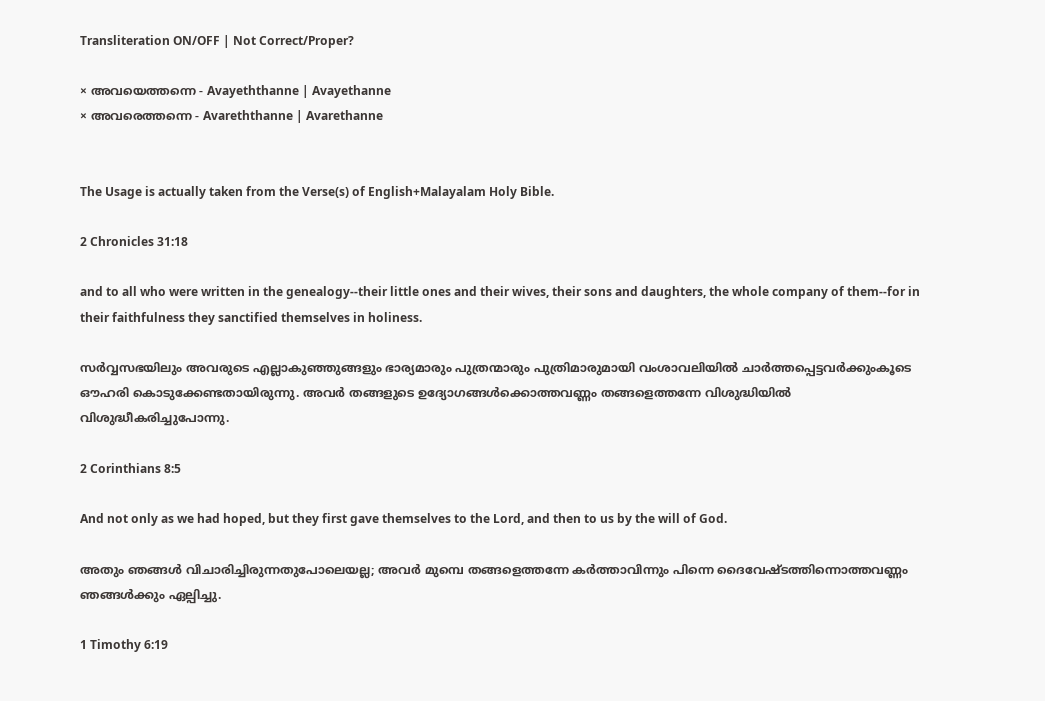Transliteration ON/OFF | Not Correct/Proper?

× അവയെത്തന്നെ - Avayeththanne | Avayethanne
× അവരെത്തന്നെ - Avareththanne | Avarethanne


The Usage is actually taken from the Verse(s) of English+Malayalam Holy Bible.

2 Chronicles 31:18

and to all who were written in the genealogy--their little ones and their wives, their sons and daughters, the whole company of them--for in their faithfulness they sanctified themselves in holiness.

സർവ്വസഭയിലും അവരുടെ എല്ലാകുഞ്ഞുങ്ങളും ഭാര്യമാരും പുത്രന്മാരും പുത്രിമാരുമായി വംശാവലിയിൽ ചാർത്തപ്പെട്ടവർക്കുംകൂടെ ഔഹരി കൊടുക്കേണ്ടതായിരുന്നു. അവർ തങ്ങളുടെ ഉദ്യോഗങ്ങൾക്കൊത്തവണ്ണം തങ്ങളെത്തന്നേ വിശുദ്ധിയിൽ വിശുദ്ധീകരിച്ചുപോന്നു.

2 Corinthians 8:5

And not only as we had hoped, but they first gave themselves to the Lord, and then to us by the will of God.

അതും ഞങ്ങൾ വിചാരിച്ചിരുന്നതുപോലെയല്ല; അവർ മുമ്പെ തങ്ങളെത്തന്നേ കർത്താവിന്നും പിന്നെ ദൈവേഷ്ടത്തിന്നൊത്തവണ്ണം ഞങ്ങൾക്കും ഏല്പിച്ചു.

1 Timothy 6:19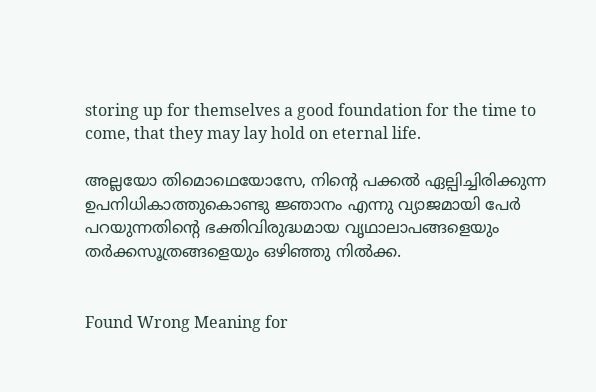storing up for themselves a good foundation for the time to come, that they may lay hold on eternal life.

അല്ലയോ തിമൊഥെയോസേ, നിന്റെ പക്കൽ ഏല്പിച്ചിരിക്കുന്ന ഉപനിധികാത്തുകൊണ്ടു ജ്ഞാനം എന്നു വ്യാജമായി പേർ പറയുന്നതിന്റെ ഭക്തിവിരുദ്ധമായ വൃഥാലാപങ്ങളെയും തർക്കസൂത്രങ്ങളെയും ഒഴിഞ്ഞു നിൽക്ക.


Found Wrong Meaning for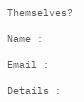Themselves?

Name :

Email :

Details :